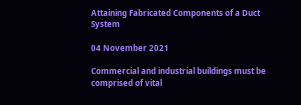Attaining Fabricated Components of a Duct System

04 November 2021

Commercial and industrial buildings must be comprised of vital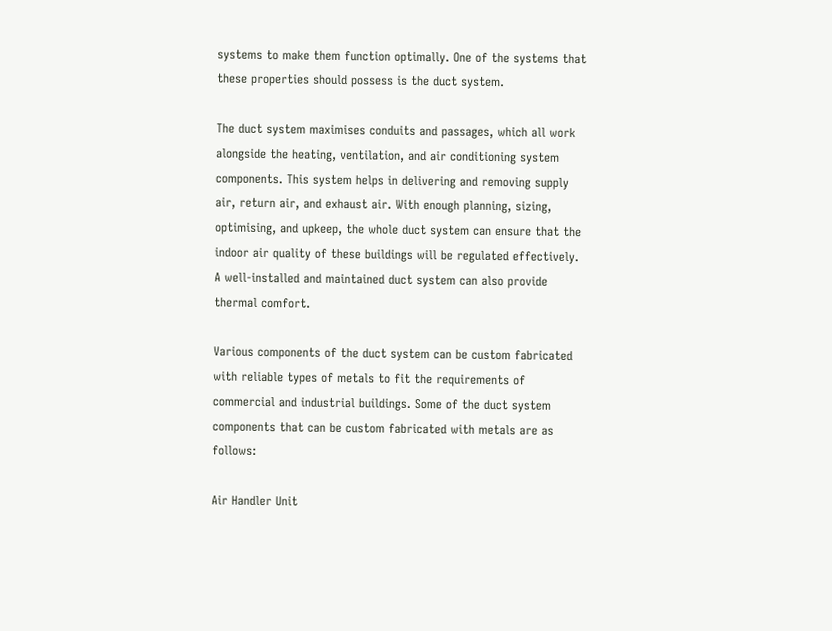systems to make them function optimally. One of the systems that these properties should possess is the duct system.

The duct system maximises conduits and passages, which all work alongside the heating, ventilation, and air conditioning system components. This system helps in delivering and removing supply air, return air, and exhaust air. With enough planning, sizing, optimising, and upkeep, the whole duct system can ensure that the indoor air quality of these buildings will be regulated effectively. A well-installed and maintained duct system can also provide thermal comfort.

Various components of the duct system can be custom fabricated with reliable types of metals to fit the requirements of commercial and industrial buildings. Some of the duct system components that can be custom fabricated with metals are as follows:

Air Handler Unit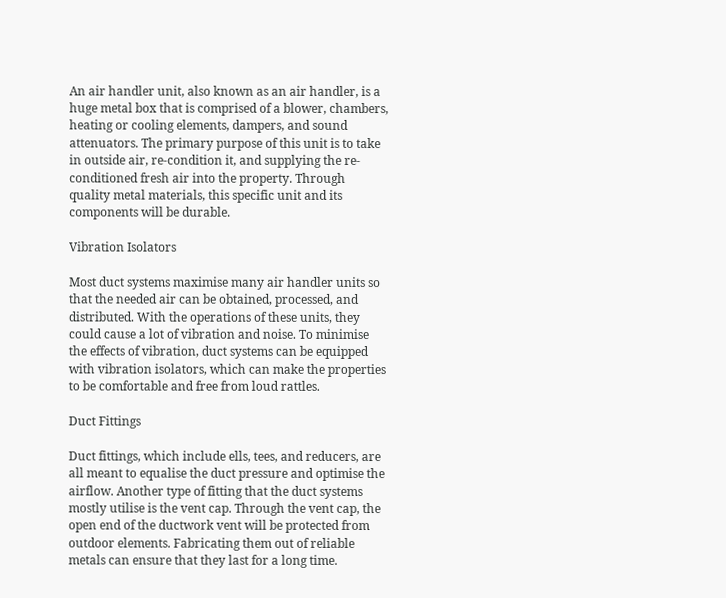An air handler unit, also known as an air handler, is a huge metal box that is comprised of a blower, chambers, heating or cooling elements, dampers, and sound attenuators. The primary purpose of this unit is to take in outside air, re-condition it, and supplying the re-conditioned fresh air into the property. Through quality metal materials, this specific unit and its components will be durable.

Vibration Isolators

Most duct systems maximise many air handler units so that the needed air can be obtained, processed, and distributed. With the operations of these units, they could cause a lot of vibration and noise. To minimise the effects of vibration, duct systems can be equipped with vibration isolators, which can make the properties to be comfortable and free from loud rattles.

Duct Fittings

Duct fittings, which include ells, tees, and reducers, are all meant to equalise the duct pressure and optimise the airflow. Another type of fitting that the duct systems mostly utilise is the vent cap. Through the vent cap, the open end of the ductwork vent will be protected from outdoor elements. Fabricating them out of reliable metals can ensure that they last for a long time.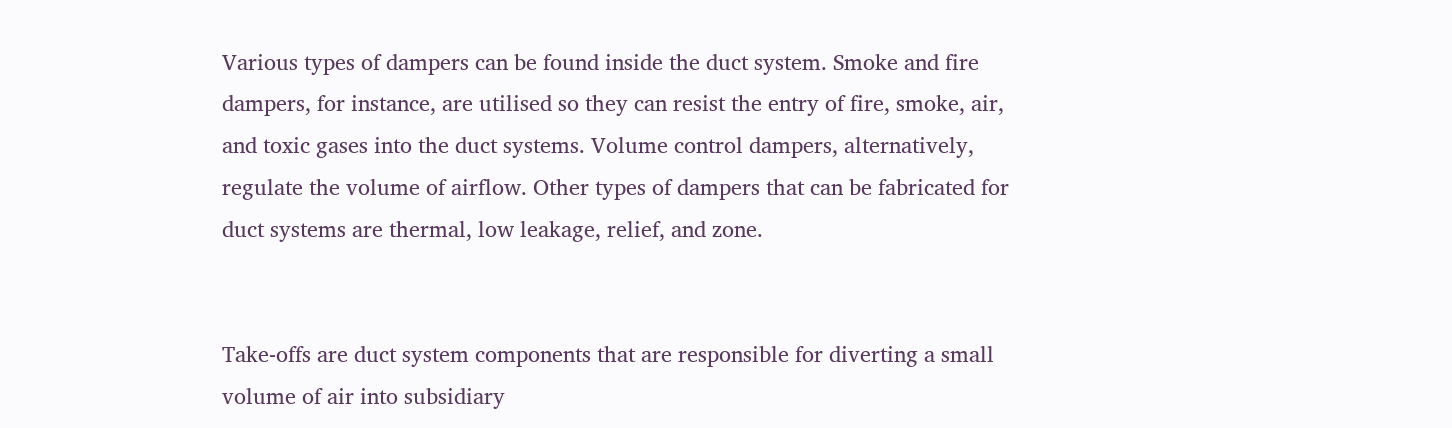Various types of dampers can be found inside the duct system. Smoke and fire dampers, for instance, are utilised so they can resist the entry of fire, smoke, air, and toxic gases into the duct systems. Volume control dampers, alternatively, regulate the volume of airflow. Other types of dampers that can be fabricated for duct systems are thermal, low leakage, relief, and zone.


Take-offs are duct system components that are responsible for diverting a small volume of air into subsidiary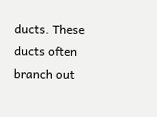ducts. These ducts often branch out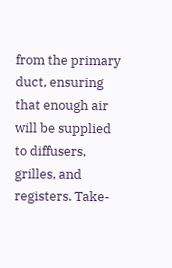from the primary duct, ensuring that enough air will be supplied to diffusers, grilles, and registers. Take-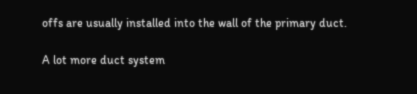offs are usually installed into the wall of the primary duct.

A lot more duct system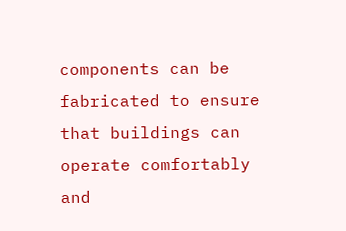components can be fabricated to ensure that buildings can operate comfortably and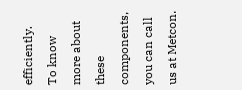efficiently. To know more about these components, you can call us at Metcon.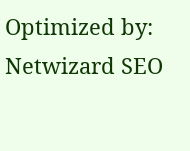Optimized by: Netwizard SEO